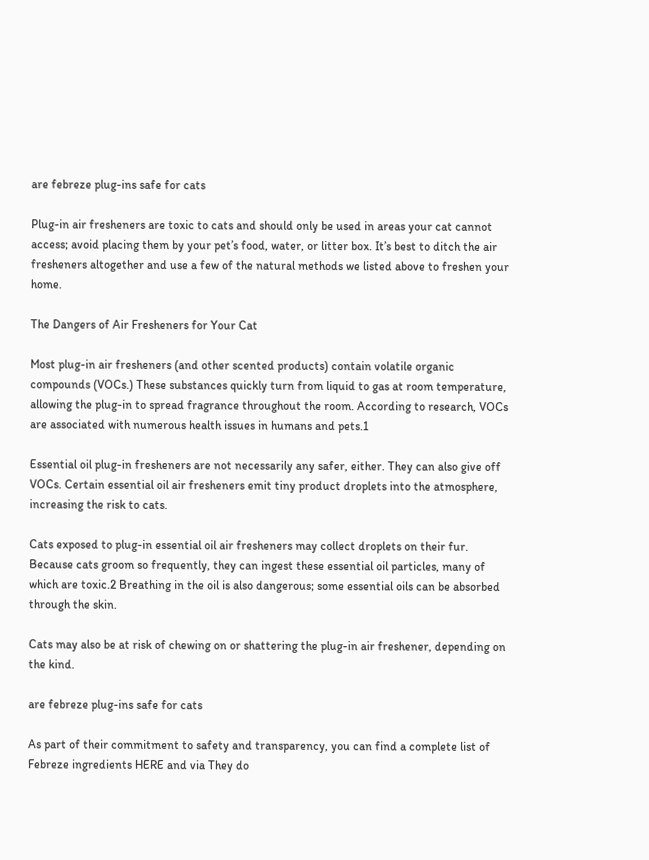are febreze plug-ins safe for cats

Plug-in air fresheners are toxic to cats and should only be used in areas your cat cannot access; avoid placing them by your pet’s food, water, or litter box. It’s best to ditch the air fresheners altogether and use a few of the natural methods we listed above to freshen your home.

The Dangers of Air Fresheners for Your Cat

Most plug-in air fresheners (and other scented products) contain volatile organic compounds (VOCs.) These substances quickly turn from liquid to gas at room temperature, allowing the plug-in to spread fragrance throughout the room. According to research, VOCs are associated with numerous health issues in humans and pets.1

Essential oil plug-in fresheners are not necessarily any safer, either. They can also give off VOCs. Certain essential oil air fresheners emit tiny product droplets into the atmosphere, increasing the risk to cats.

Cats exposed to plug-in essential oil air fresheners may collect droplets on their fur. Because cats groom so frequently, they can ingest these essential oil particles, many of which are toxic.2 Breathing in the oil is also dangerous; some essential oils can be absorbed through the skin.

Cats may also be at risk of chewing on or shattering the plug-in air freshener, depending on the kind.

are febreze plug-ins safe for cats

As part of their commitment to safety and transparency, you can find a complete list of Febreze ingredients HERE and via They do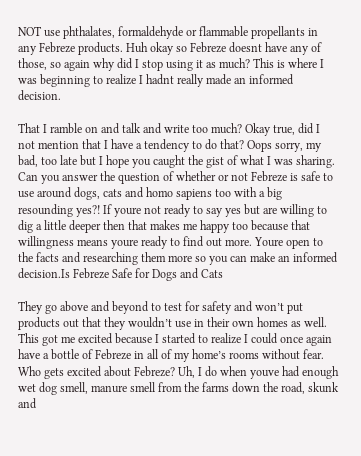NOT use phthalates, formaldehyde or flammable propellants in any Febreze products. Huh okay so Febreze doesnt have any of those, so again why did I stop using it as much? This is where I was beginning to realize I hadnt really made an informed decision.

That I ramble on and talk and write too much? Okay true, did I not mention that I have a tendency to do that? Oops sorry, my bad, too late but I hope you caught the gist of what I was sharing. Can you answer the question of whether or not Febreze is safe to use around dogs, cats and homo sapiens too with a big resounding yes?! If youre not ready to say yes but are willing to dig a little deeper then that makes me happy too because that willingness means youre ready to find out more. Youre open to the facts and researching them more so you can make an informed decision.Is Febreze Safe for Dogs and Cats

They go above and beyond to test for safety and won’t put products out that they wouldn’t use in their own homes as well. This got me excited because I started to realize I could once again have a bottle of Febreze in all of my home’s rooms without fear. Who gets excited about Febreze? Uh, I do when youve had enough wet dog smell, manure smell from the farms down the road, skunk and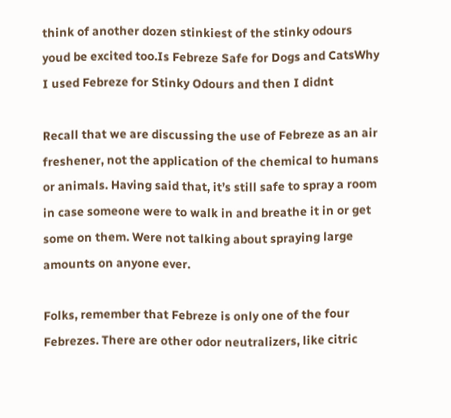think of another dozen stinkiest of the stinky odours youd be excited too.Is Febreze Safe for Dogs and CatsWhy I used Febreze for Stinky Odours and then I didnt

Recall that we are discussing the use of Febreze as an air freshener, not the application of the chemical to humans or animals. Having said that, it’s still safe to spray a room in case someone were to walk in and breathe it in or get some on them. Were not talking about spraying large amounts on anyone ever.

Folks, remember that Febreze is only one of the four Febrezes. There are other odor neutralizers, like citric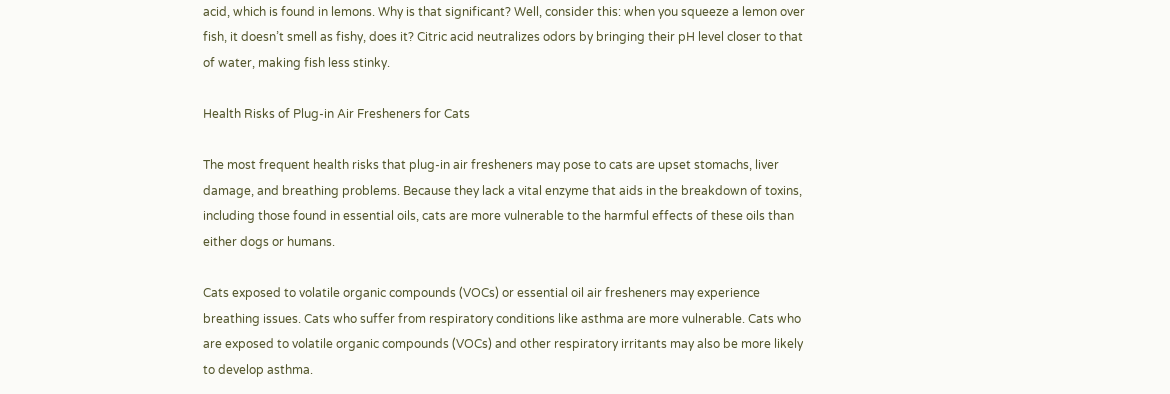acid, which is found in lemons. Why is that significant? Well, consider this: when you squeeze a lemon over fish, it doesn’t smell as fishy, does it? Citric acid neutralizes odors by bringing their pH level closer to that of water, making fish less stinky.

Health Risks of Plug-in Air Fresheners for Cats

The most frequent health risks that plug-in air fresheners may pose to cats are upset stomachs, liver damage, and breathing problems. Because they lack a vital enzyme that aids in the breakdown of toxins, including those found in essential oils, cats are more vulnerable to the harmful effects of these oils than either dogs or humans.

Cats exposed to volatile organic compounds (VOCs) or essential oil air fresheners may experience breathing issues. Cats who suffer from respiratory conditions like asthma are more vulnerable. Cats who are exposed to volatile organic compounds (VOCs) and other respiratory irritants may also be more likely to develop asthma.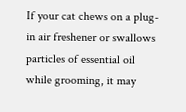If your cat chews on a plug-in air freshener or swallows particles of essential oil while grooming, it may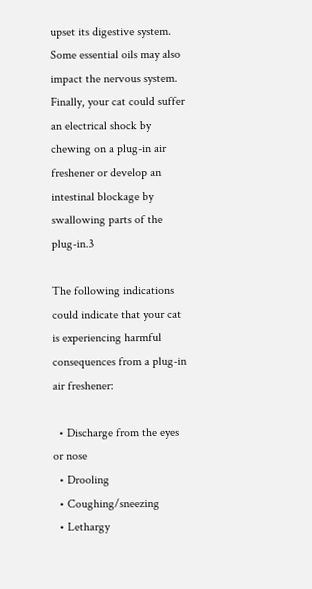upset its digestive system. Some essential oils may also impact the nervous system. Finally, your cat could suffer an electrical shock by chewing on a plug-in air freshener or develop an intestinal blockage by swallowing parts of the plug-in.3

The following indications could indicate that your cat is experiencing harmful consequences from a plug-in air freshener:

  • Discharge from the eyes or nose
  • Drooling
  • Coughing/sneezing
  • Lethargy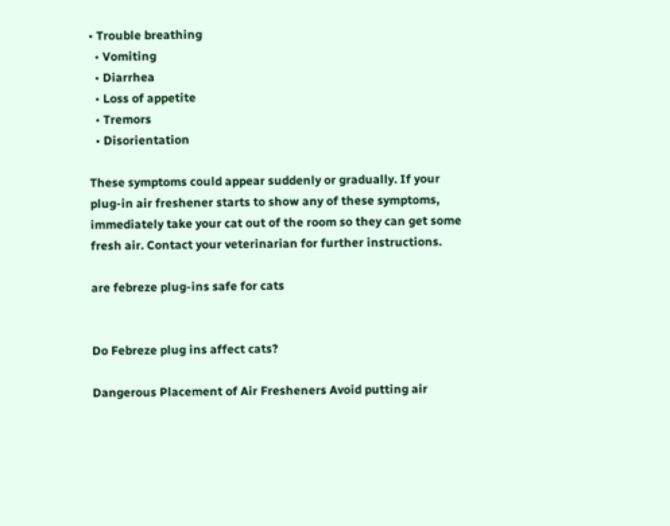• Trouble breathing
  • Vomiting
  • Diarrhea
  • Loss of appetite
  • Tremors
  • Disorientation

These symptoms could appear suddenly or gradually. If your plug-in air freshener starts to show any of these symptoms, immediately take your cat out of the room so they can get some fresh air. Contact your veterinarian for further instructions.

are febreze plug-ins safe for cats


Do Febreze plug ins affect cats?

Dangerous Placement of Air Fresheners Avoid putting air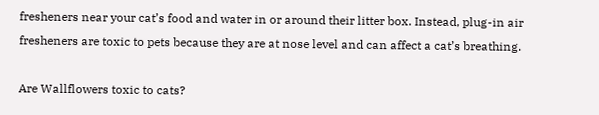fresheners near your cat’s food and water in or around their litter box. Instead, plug-in air fresheners are toxic to pets because they are at nose level and can affect a cat’s breathing.

Are Wallflowers toxic to cats?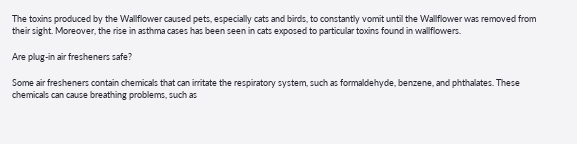The toxins produced by the Wallflower caused pets, especially cats and birds, to constantly vomit until the Wallflower was removed from their sight. Moreover, the rise in asthma cases has been seen in cats exposed to particular toxins found in wallflowers.

Are plug-in air fresheners safe?

Some air fresheners contain chemicals that can irritate the respiratory system, such as formaldehyde, benzene, and phthalates. These chemicals can cause breathing problems, such as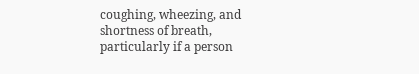coughing, wheezing, and shortness of breath, particularly if a person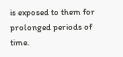is exposed to them for prolonged periods of time.